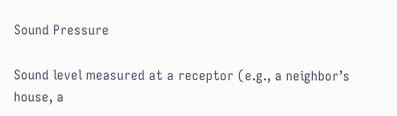Sound Pressure

Sound level measured at a receptor (e.g., a neighbor’s house, a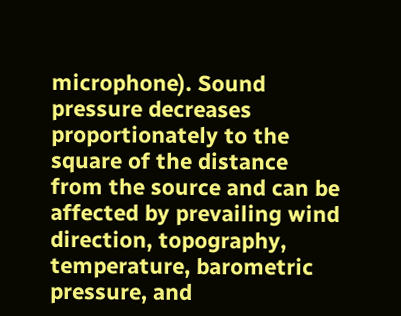microphone). Sound pressure decreases proportionately to the square of the distance from the source and can be affected by prevailing wind direction, topography, temperature, barometric pressure, and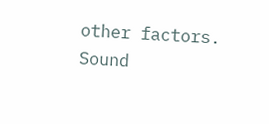other factors. Sound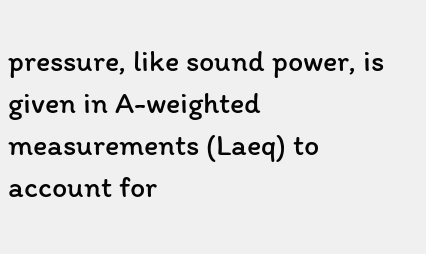pressure, like sound power, is given in A-weighted measurements (Laeq) to account for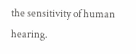the sensitivity of human hearing.